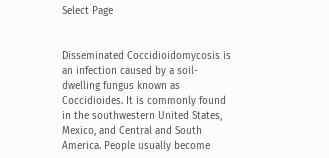Select Page


Disseminated Coccidioidomycosis is an infection caused by a soil-dwelling fungus known as Coccidioides. It is commonly found in the southwestern United States, Mexico, and Central and South America. People usually become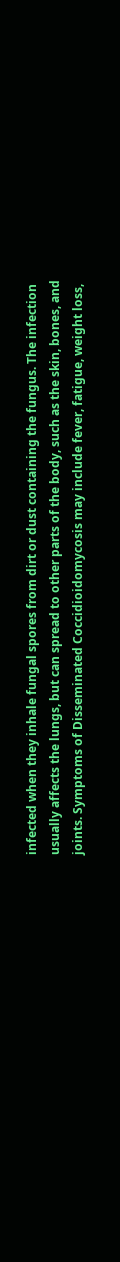infected when they inhale fungal spores from dirt or dust containing the fungus. The infection usually affects the lungs, but can spread to other parts of the body, such as the skin, bones, and joints. Symptoms of Disseminated Coccidioidomycosis may include fever, fatigue, weight loss,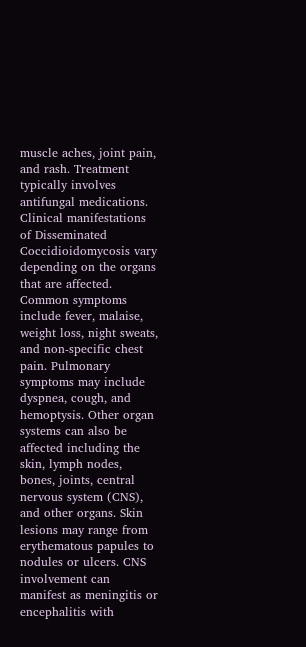muscle aches, joint pain, and rash. Treatment typically involves antifungal medications. Clinical manifestations of Disseminated Coccidioidomycosis vary depending on the organs that are affected. Common symptoms include fever, malaise, weight loss, night sweats, and non-specific chest pain. Pulmonary symptoms may include dyspnea, cough, and hemoptysis. Other organ systems can also be affected including the skin, lymph nodes, bones, joints, central nervous system (CNS), and other organs. Skin lesions may range from erythematous papules to nodules or ulcers. CNS involvement can manifest as meningitis or encephalitis with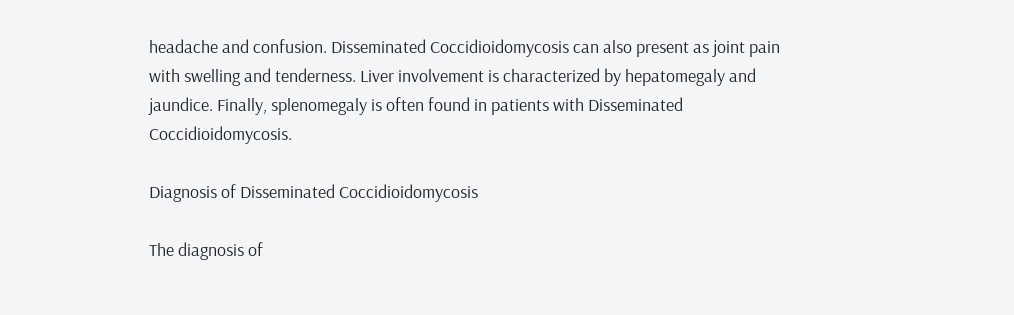headache and confusion. Disseminated Coccidioidomycosis can also present as joint pain with swelling and tenderness. Liver involvement is characterized by hepatomegaly and jaundice. Finally, splenomegaly is often found in patients with Disseminated Coccidioidomycosis.

Diagnosis of Disseminated Coccidioidomycosis

The diagnosis of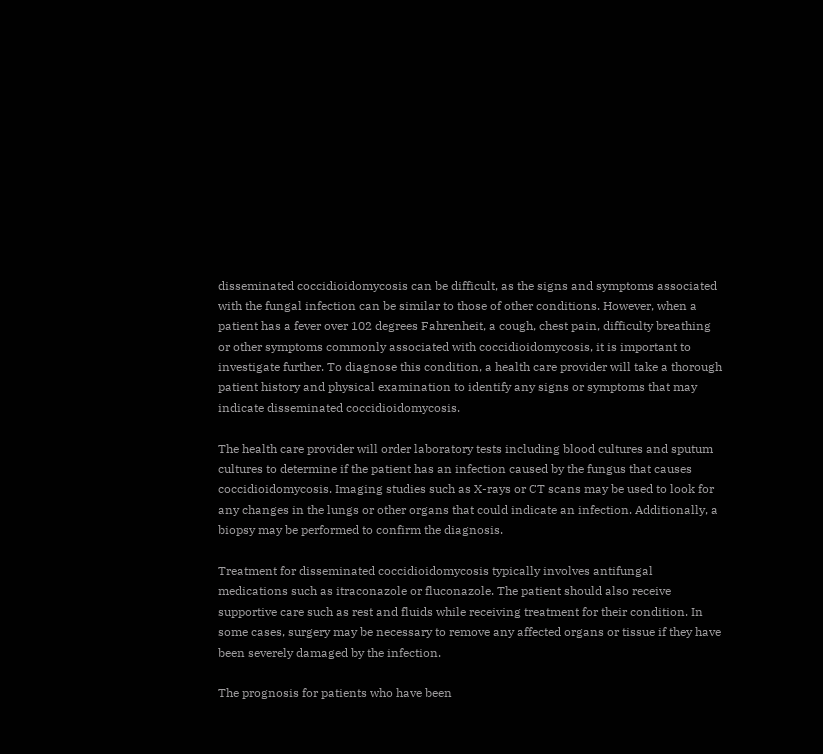disseminated coccidioidomycosis can be difficult, as the signs and symptoms associated with the fungal infection can be similar to those of other conditions. However, when a patient has a fever over 102 degrees Fahrenheit, a cough, chest pain, difficulty breathing or other symptoms commonly associated with coccidioidomycosis, it is important to investigate further. To diagnose this condition, a health care provider will take a thorough patient history and physical examination to identify any signs or symptoms that may indicate disseminated coccidioidomycosis.

The health care provider will order laboratory tests including blood cultures and sputum cultures to determine if the patient has an infection caused by the fungus that causes coccidioidomycosis. Imaging studies such as X-rays or CT scans may be used to look for any changes in the lungs or other organs that could indicate an infection. Additionally, a biopsy may be performed to confirm the diagnosis.

Treatment for disseminated coccidioidomycosis typically involves antifungal medications such as itraconazole or fluconazole. The patient should also receive supportive care such as rest and fluids while receiving treatment for their condition. In some cases, surgery may be necessary to remove any affected organs or tissue if they have been severely damaged by the infection.

The prognosis for patients who have been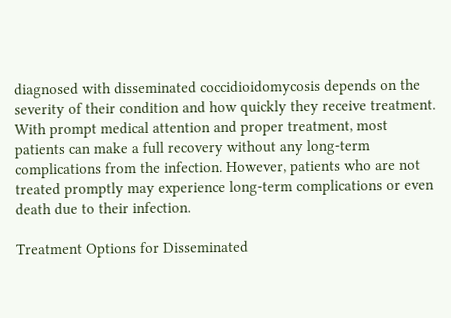diagnosed with disseminated coccidioidomycosis depends on the severity of their condition and how quickly they receive treatment. With prompt medical attention and proper treatment, most patients can make a full recovery without any long-term complications from the infection. However, patients who are not treated promptly may experience long-term complications or even death due to their infection.

Treatment Options for Disseminated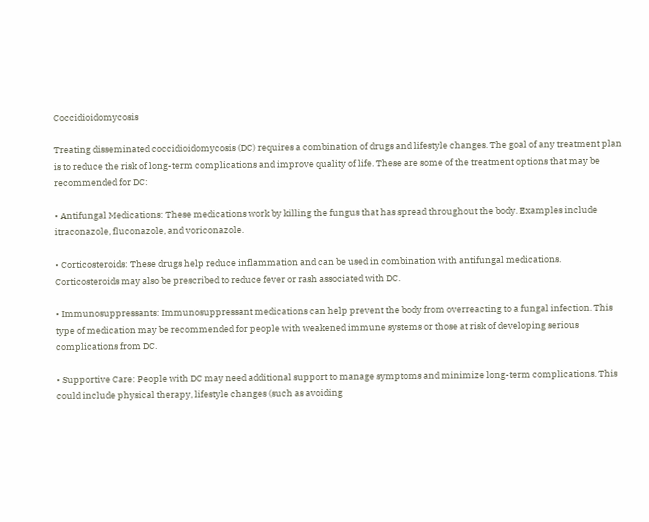Coccidioidomycosis

Treating disseminated coccidioidomycosis (DC) requires a combination of drugs and lifestyle changes. The goal of any treatment plan is to reduce the risk of long-term complications and improve quality of life. These are some of the treatment options that may be recommended for DC:

• Antifungal Medications: These medications work by killing the fungus that has spread throughout the body. Examples include itraconazole, fluconazole, and voriconazole.

• Corticosteroids: These drugs help reduce inflammation and can be used in combination with antifungal medications. Corticosteroids may also be prescribed to reduce fever or rash associated with DC.

• Immunosuppressants: Immunosuppressant medications can help prevent the body from overreacting to a fungal infection. This type of medication may be recommended for people with weakened immune systems or those at risk of developing serious complications from DC.

• Supportive Care: People with DC may need additional support to manage symptoms and minimize long-term complications. This could include physical therapy, lifestyle changes (such as avoiding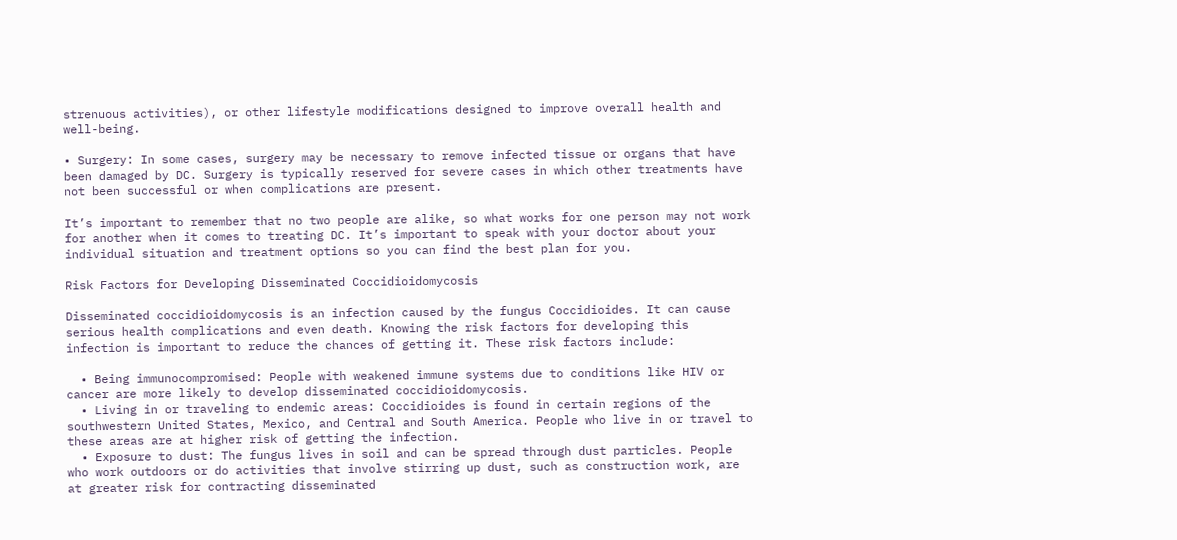strenuous activities), or other lifestyle modifications designed to improve overall health and well-being.

• Surgery: In some cases, surgery may be necessary to remove infected tissue or organs that have been damaged by DC. Surgery is typically reserved for severe cases in which other treatments have not been successful or when complications are present.

It’s important to remember that no two people are alike, so what works for one person may not work for another when it comes to treating DC. It’s important to speak with your doctor about your individual situation and treatment options so you can find the best plan for you.

Risk Factors for Developing Disseminated Coccidioidomycosis

Disseminated coccidioidomycosis is an infection caused by the fungus Coccidioides. It can cause serious health complications and even death. Knowing the risk factors for developing this infection is important to reduce the chances of getting it. These risk factors include:

  • Being immunocompromised: People with weakened immune systems due to conditions like HIV or cancer are more likely to develop disseminated coccidioidomycosis.
  • Living in or traveling to endemic areas: Coccidioides is found in certain regions of the southwestern United States, Mexico, and Central and South America. People who live in or travel to these areas are at higher risk of getting the infection.
  • Exposure to dust: The fungus lives in soil and can be spread through dust particles. People who work outdoors or do activities that involve stirring up dust, such as construction work, are at greater risk for contracting disseminated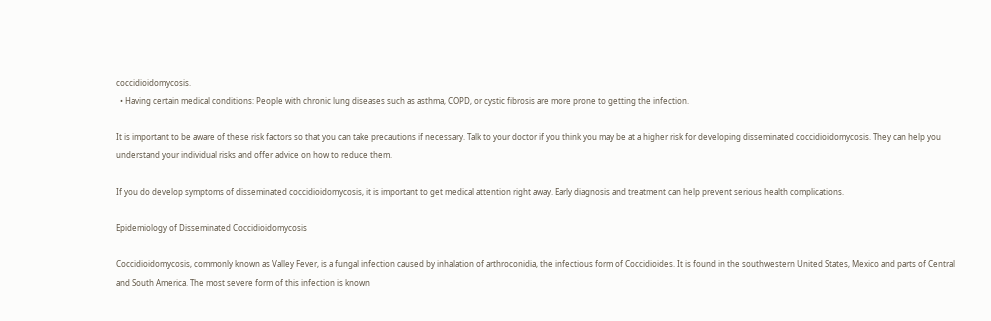coccidioidomycosis.
  • Having certain medical conditions: People with chronic lung diseases such as asthma, COPD, or cystic fibrosis are more prone to getting the infection.

It is important to be aware of these risk factors so that you can take precautions if necessary. Talk to your doctor if you think you may be at a higher risk for developing disseminated coccidioidomycosis. They can help you understand your individual risks and offer advice on how to reduce them.

If you do develop symptoms of disseminated coccidioidomycosis, it is important to get medical attention right away. Early diagnosis and treatment can help prevent serious health complications.

Epidemiology of Disseminated Coccidioidomycosis

Coccidioidomycosis, commonly known as Valley Fever, is a fungal infection caused by inhalation of arthroconidia, the infectious form of Coccidioides. It is found in the southwestern United States, Mexico and parts of Central and South America. The most severe form of this infection is known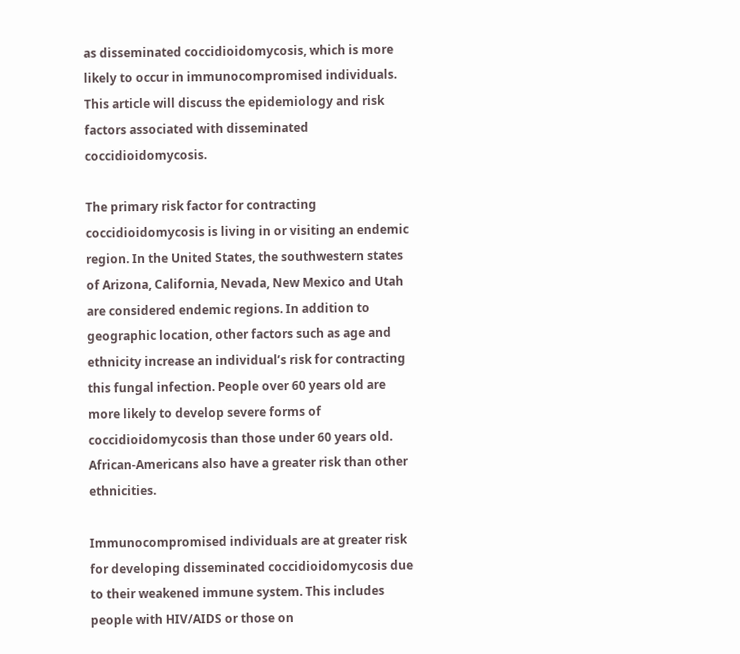as disseminated coccidioidomycosis, which is more likely to occur in immunocompromised individuals. This article will discuss the epidemiology and risk factors associated with disseminated coccidioidomycosis.

The primary risk factor for contracting coccidioidomycosis is living in or visiting an endemic region. In the United States, the southwestern states of Arizona, California, Nevada, New Mexico and Utah are considered endemic regions. In addition to geographic location, other factors such as age and ethnicity increase an individual’s risk for contracting this fungal infection. People over 60 years old are more likely to develop severe forms of coccidioidomycosis than those under 60 years old. African-Americans also have a greater risk than other ethnicities.

Immunocompromised individuals are at greater risk for developing disseminated coccidioidomycosis due to their weakened immune system. This includes people with HIV/AIDS or those on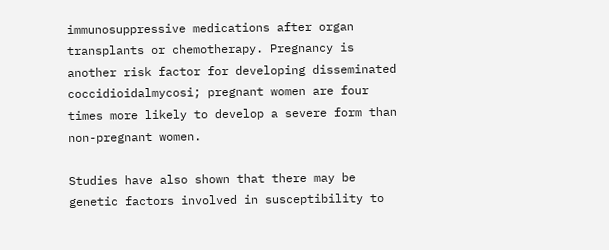immunosuppressive medications after organ transplants or chemotherapy. Pregnancy is another risk factor for developing disseminated coccidioidalmycosi; pregnant women are four times more likely to develop a severe form than non-pregnant women.

Studies have also shown that there may be genetic factors involved in susceptibility to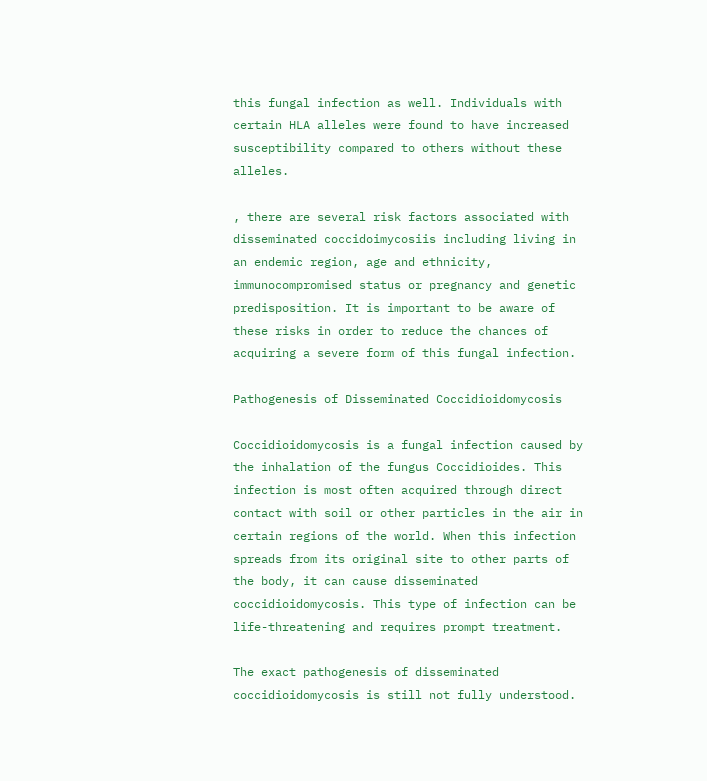this fungal infection as well. Individuals with certain HLA alleles were found to have increased susceptibility compared to others without these alleles.

, there are several risk factors associated with disseminated coccidoimycosiis including living in an endemic region, age and ethnicity, immunocompromised status or pregnancy and genetic predisposition. It is important to be aware of these risks in order to reduce the chances of acquiring a severe form of this fungal infection.

Pathogenesis of Disseminated Coccidioidomycosis

Coccidioidomycosis is a fungal infection caused by the inhalation of the fungus Coccidioides. This infection is most often acquired through direct contact with soil or other particles in the air in certain regions of the world. When this infection spreads from its original site to other parts of the body, it can cause disseminated coccidioidomycosis. This type of infection can be life-threatening and requires prompt treatment.

The exact pathogenesis of disseminated coccidioidomycosis is still not fully understood.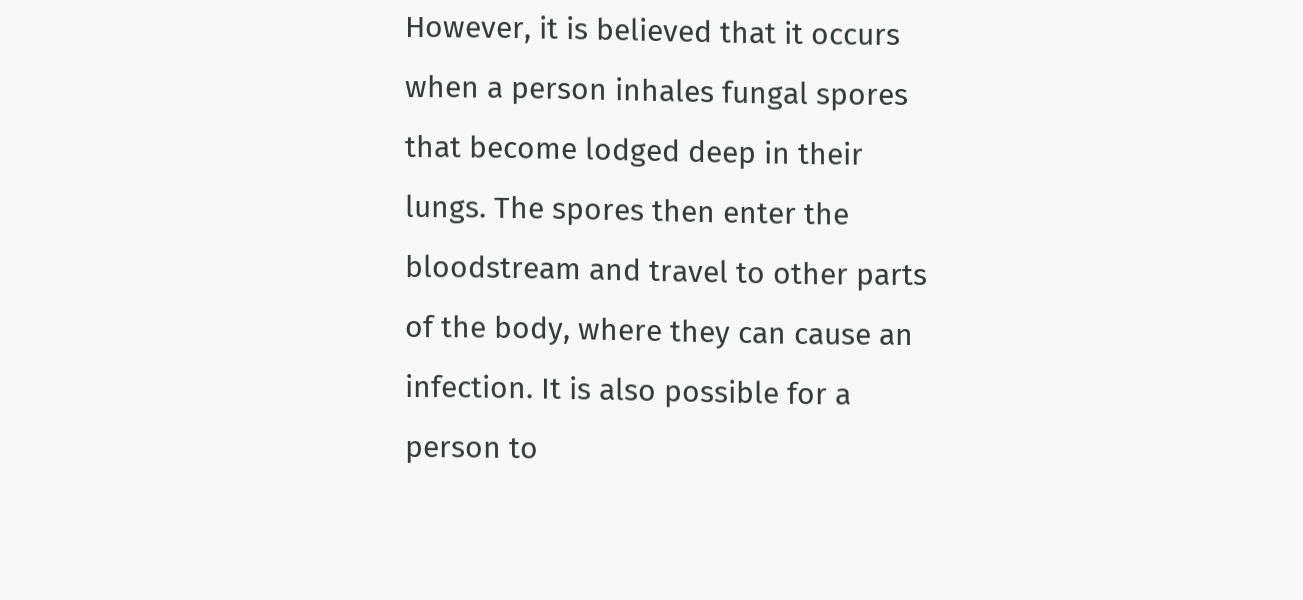However, it is believed that it occurs when a person inhales fungal spores that become lodged deep in their lungs. The spores then enter the bloodstream and travel to other parts of the body, where they can cause an infection. It is also possible for a person to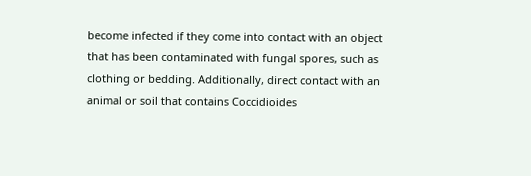become infected if they come into contact with an object that has been contaminated with fungal spores, such as clothing or bedding. Additionally, direct contact with an animal or soil that contains Coccidioides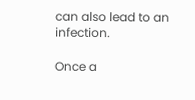can also lead to an infection.

Once a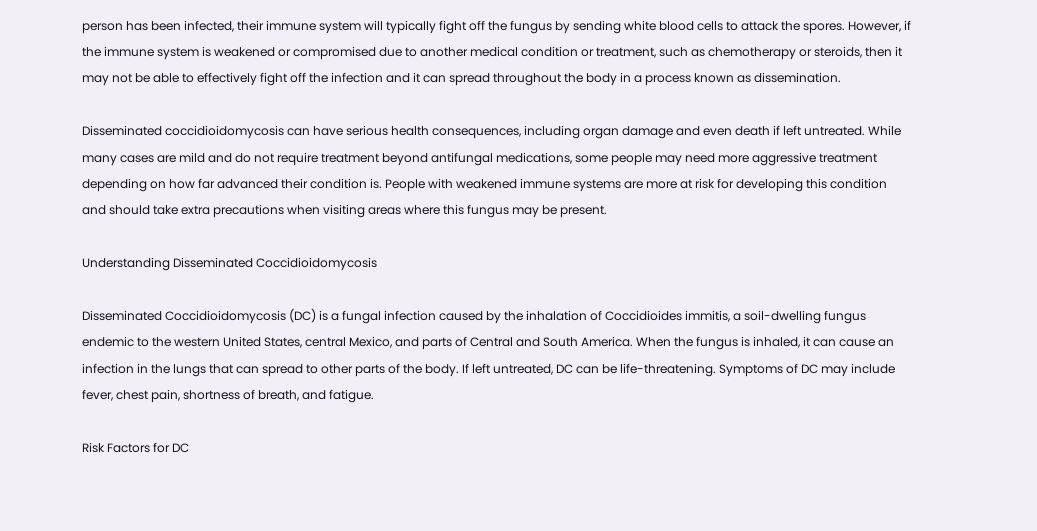person has been infected, their immune system will typically fight off the fungus by sending white blood cells to attack the spores. However, if the immune system is weakened or compromised due to another medical condition or treatment, such as chemotherapy or steroids, then it may not be able to effectively fight off the infection and it can spread throughout the body in a process known as dissemination.

Disseminated coccidioidomycosis can have serious health consequences, including organ damage and even death if left untreated. While many cases are mild and do not require treatment beyond antifungal medications, some people may need more aggressive treatment depending on how far advanced their condition is. People with weakened immune systems are more at risk for developing this condition and should take extra precautions when visiting areas where this fungus may be present.

Understanding Disseminated Coccidioidomycosis

Disseminated Coccidioidomycosis (DC) is a fungal infection caused by the inhalation of Coccidioides immitis, a soil-dwelling fungus endemic to the western United States, central Mexico, and parts of Central and South America. When the fungus is inhaled, it can cause an infection in the lungs that can spread to other parts of the body. If left untreated, DC can be life-threatening. Symptoms of DC may include fever, chest pain, shortness of breath, and fatigue.

Risk Factors for DC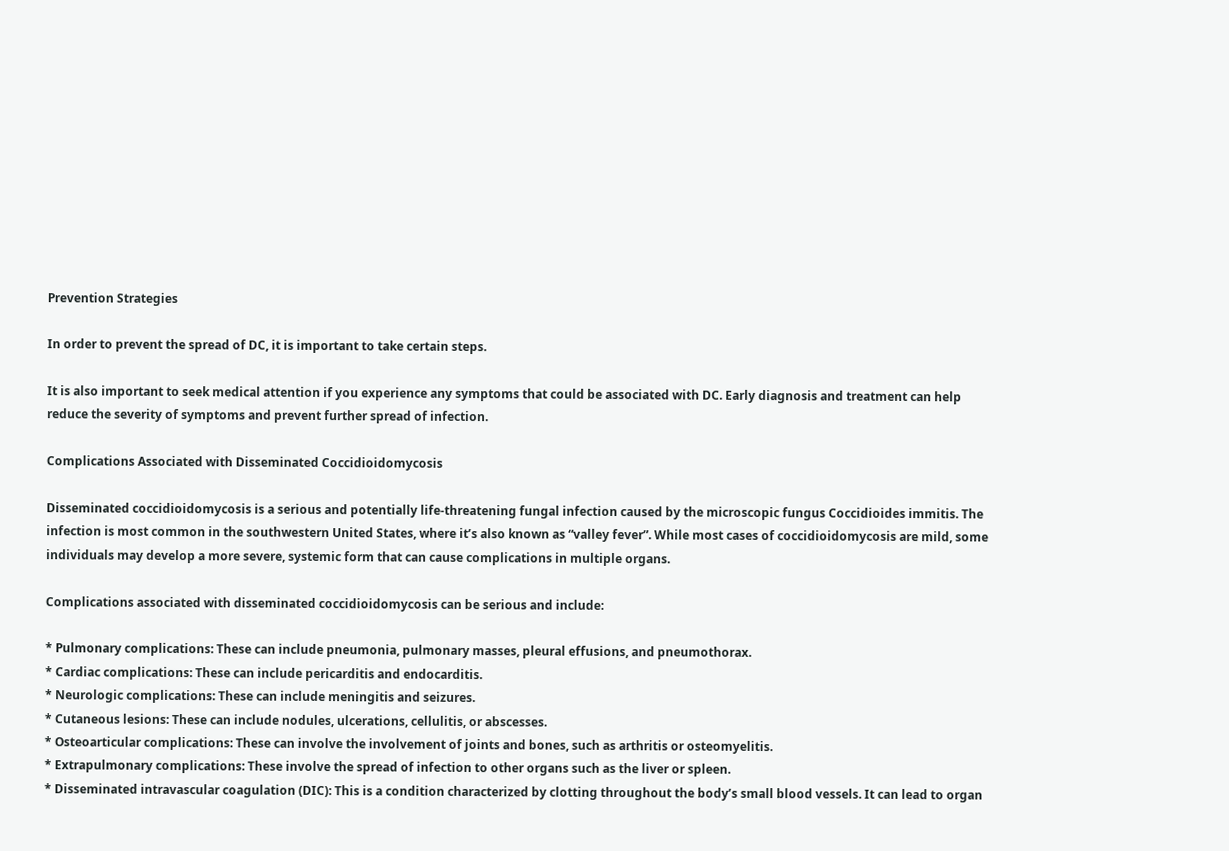Prevention Strategies

In order to prevent the spread of DC, it is important to take certain steps.

It is also important to seek medical attention if you experience any symptoms that could be associated with DC. Early diagnosis and treatment can help reduce the severity of symptoms and prevent further spread of infection.

Complications Associated with Disseminated Coccidioidomycosis

Disseminated coccidioidomycosis is a serious and potentially life-threatening fungal infection caused by the microscopic fungus Coccidioides immitis. The infection is most common in the southwestern United States, where it’s also known as “valley fever”. While most cases of coccidioidomycosis are mild, some individuals may develop a more severe, systemic form that can cause complications in multiple organs.

Complications associated with disseminated coccidioidomycosis can be serious and include:

* Pulmonary complications: These can include pneumonia, pulmonary masses, pleural effusions, and pneumothorax.
* Cardiac complications: These can include pericarditis and endocarditis.
* Neurologic complications: These can include meningitis and seizures.
* Cutaneous lesions: These can include nodules, ulcerations, cellulitis, or abscesses.
* Osteoarticular complications: These can involve the involvement of joints and bones, such as arthritis or osteomyelitis.
* Extrapulmonary complications: These involve the spread of infection to other organs such as the liver or spleen.
* Disseminated intravascular coagulation (DIC): This is a condition characterized by clotting throughout the body’s small blood vessels. It can lead to organ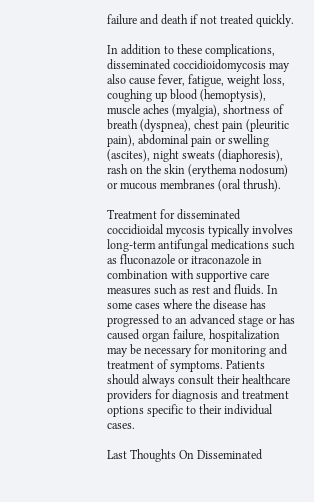failure and death if not treated quickly.

In addition to these complications, disseminated coccidioidomycosis may also cause fever, fatigue, weight loss, coughing up blood (hemoptysis), muscle aches (myalgia), shortness of breath (dyspnea), chest pain (pleuritic pain), abdominal pain or swelling (ascites), night sweats (diaphoresis), rash on the skin (erythema nodosum) or mucous membranes (oral thrush).

Treatment for disseminated coccidioidal mycosis typically involves long-term antifungal medications such as fluconazole or itraconazole in combination with supportive care measures such as rest and fluids. In some cases where the disease has progressed to an advanced stage or has caused organ failure, hospitalization may be necessary for monitoring and treatment of symptoms. Patients should always consult their healthcare providers for diagnosis and treatment options specific to their individual cases.

Last Thoughts On Disseminated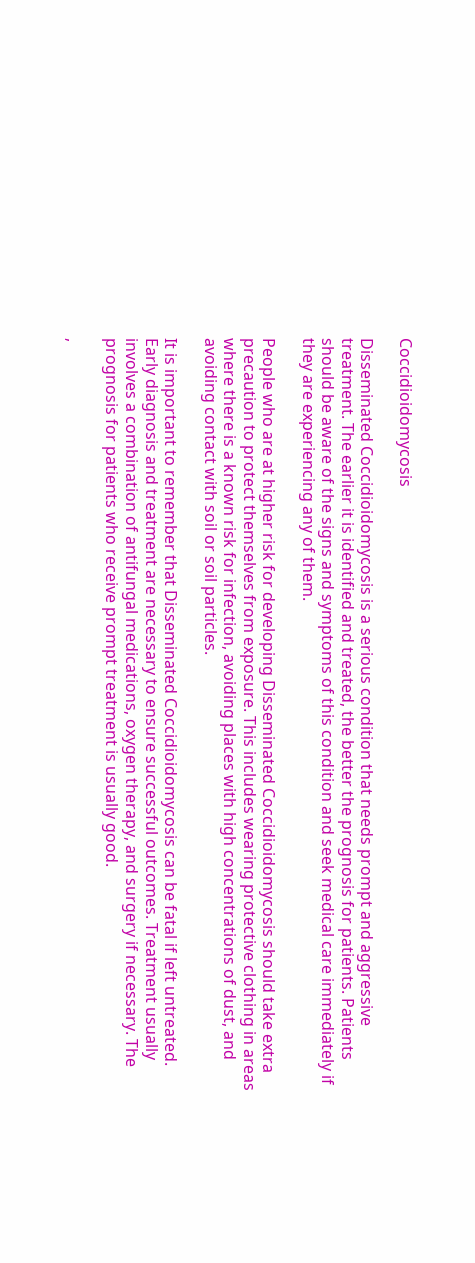Coccidioidomycosis

Disseminated Coccidioidomycosis is a serious condition that needs prompt and aggressive treatment. The earlier it is identified and treated, the better the prognosis for patients. Patients should be aware of the signs and symptoms of this condition and seek medical care immediately if they are experiencing any of them.

People who are at higher risk for developing Disseminated Coccidioidomycosis should take extra precaution to protect themselves from exposure. This includes wearing protective clothing in areas where there is a known risk for infection, avoiding places with high concentrations of dust, and avoiding contact with soil or soil particles.

It is important to remember that Disseminated Coccidioidomycosis can be fatal if left untreated. Early diagnosis and treatment are necessary to ensure successful outcomes. Treatment usually involves a combination of antifungal medications, oxygen therapy, and surgery if necessary. The prognosis for patients who receive prompt treatment is usually good.

,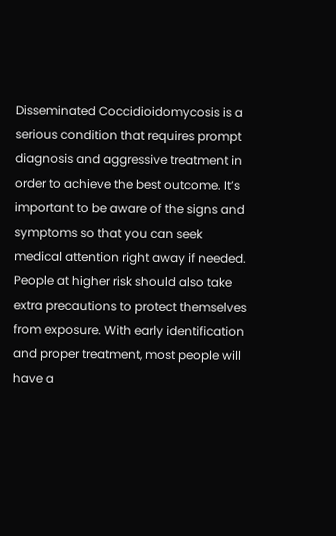Disseminated Coccidioidomycosis is a serious condition that requires prompt diagnosis and aggressive treatment in order to achieve the best outcome. It’s important to be aware of the signs and symptoms so that you can seek medical attention right away if needed. People at higher risk should also take extra precautions to protect themselves from exposure. With early identification and proper treatment, most people will have a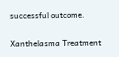successful outcome.

Xanthelasma Treatment